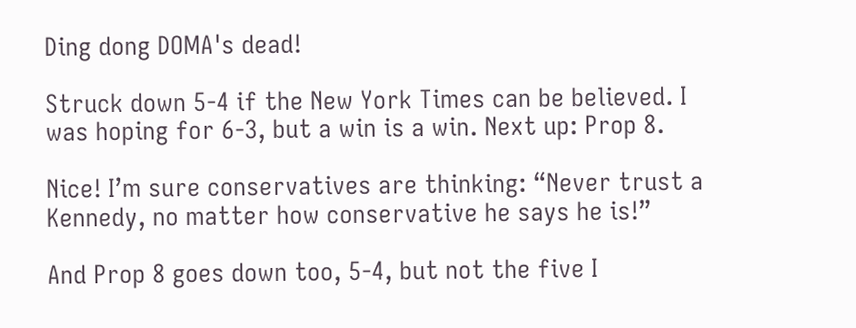Ding dong DOMA's dead!

Struck down 5-4 if the New York Times can be believed. I was hoping for 6-3, but a win is a win. Next up: Prop 8.

Nice! I’m sure conservatives are thinking: “Never trust a Kennedy, no matter how conservative he says he is!”

And Prop 8 goes down too, 5-4, but not the five I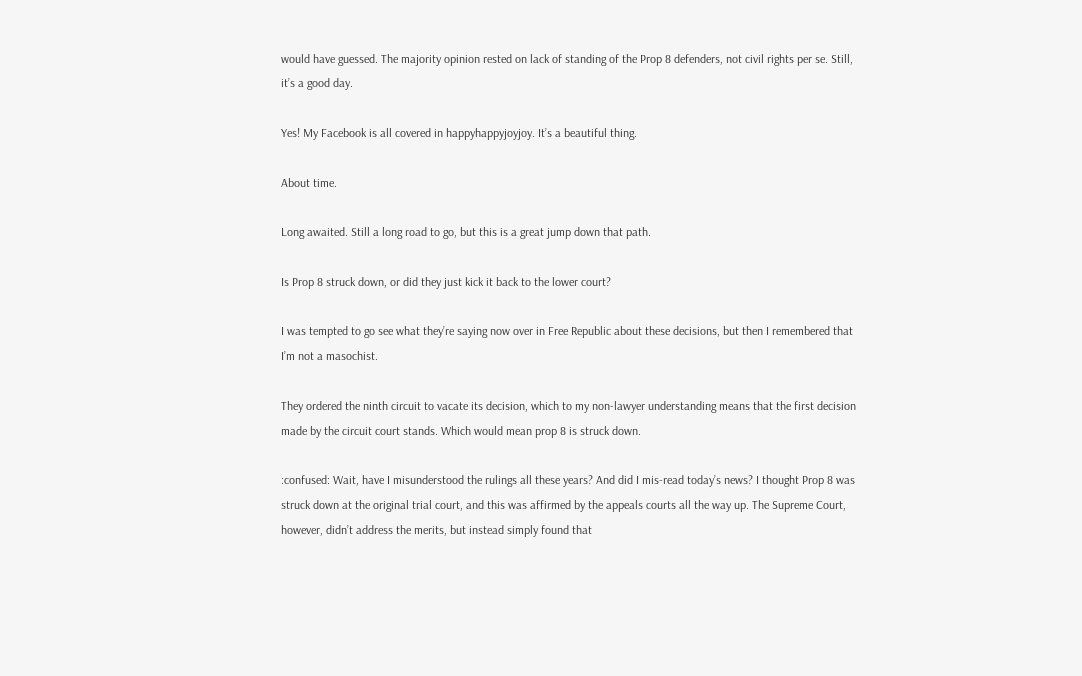would have guessed. The majority opinion rested on lack of standing of the Prop 8 defenders, not civil rights per se. Still, it’s a good day.

Yes! My Facebook is all covered in happyhappyjoyjoy. It’s a beautiful thing.

About time.

Long awaited. Still a long road to go, but this is a great jump down that path.

Is Prop 8 struck down, or did they just kick it back to the lower court?

I was tempted to go see what they’re saying now over in Free Republic about these decisions, but then I remembered that I’m not a masochist.

They ordered the ninth circuit to vacate its decision, which to my non-lawyer understanding means that the first decision made by the circuit court stands. Which would mean prop 8 is struck down.

:confused: Wait, have I misunderstood the rulings all these years? And did I mis-read today’s news? I thought Prop 8 was struck down at the original trial court, and this was affirmed by the appeals courts all the way up. The Supreme Court, however, didn’t address the merits, but instead simply found that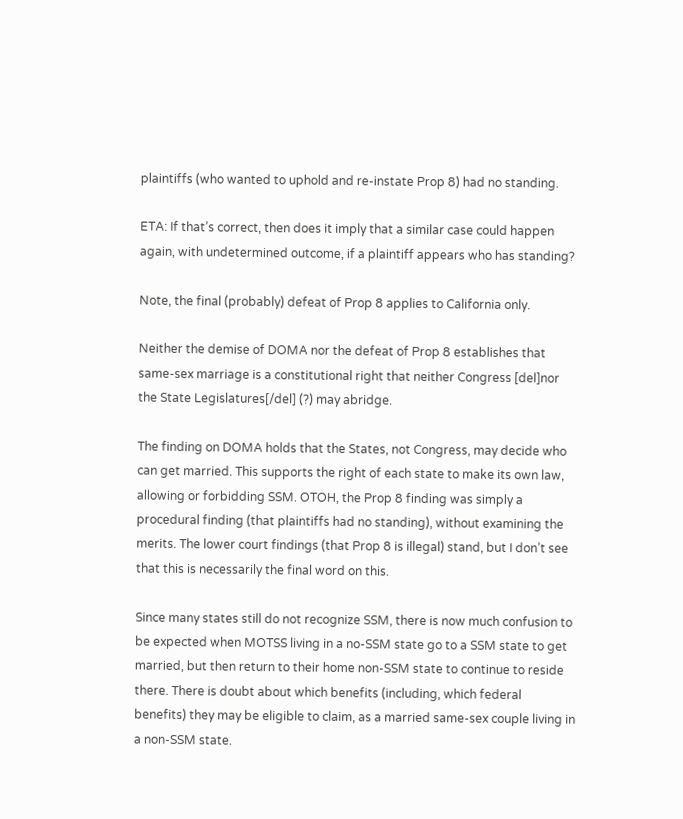plaintiffs (who wanted to uphold and re-instate Prop 8) had no standing.

ETA: If that’s correct, then does it imply that a similar case could happen again, with undetermined outcome, if a plaintiff appears who has standing?

Note, the final (probably) defeat of Prop 8 applies to California only.

Neither the demise of DOMA nor the defeat of Prop 8 establishes that same-sex marriage is a constitutional right that neither Congress [del]nor the State Legislatures[/del] (?) may abridge.

The finding on DOMA holds that the States, not Congress, may decide who can get married. This supports the right of each state to make its own law, allowing or forbidding SSM. OTOH, the Prop 8 finding was simply a procedural finding (that plaintiffs had no standing), without examining the merits. The lower court findings (that Prop 8 is illegal) stand, but I don’t see that this is necessarily the final word on this.

Since many states still do not recognize SSM, there is now much confusion to be expected when MOTSS living in a no-SSM state go to a SSM state to get married, but then return to their home non-SSM state to continue to reside there. There is doubt about which benefits (including, which federal benefits) they may be eligible to claim, as a married same-sex couple living in a non-SSM state.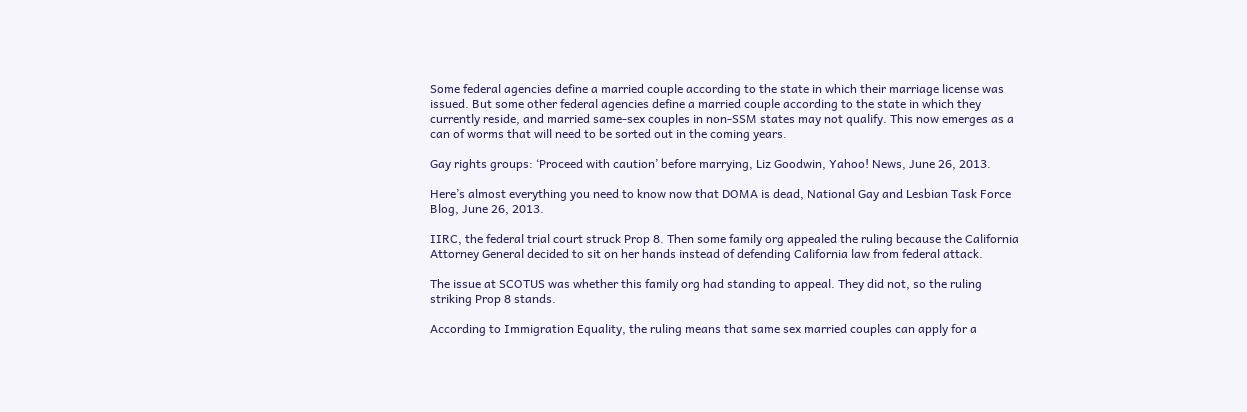Some federal agencies define a married couple according to the state in which their marriage license was issued. But some other federal agencies define a married couple according to the state in which they currently reside, and married same-sex couples in non-SSM states may not qualify. This now emerges as a can of worms that will need to be sorted out in the coming years.

Gay rights groups: ‘Proceed with caution’ before marrying, Liz Goodwin, Yahoo! News, June 26, 2013.

Here’s almost everything you need to know now that DOMA is dead, National Gay and Lesbian Task Force Blog, June 26, 2013.

IIRC, the federal trial court struck Prop 8. Then some family org appealed the ruling because the California Attorney General decided to sit on her hands instead of defending California law from federal attack.

The issue at SCOTUS was whether this family org had standing to appeal. They did not, so the ruling striking Prop 8 stands.

According to Immigration Equality, the ruling means that same sex married couples can apply for a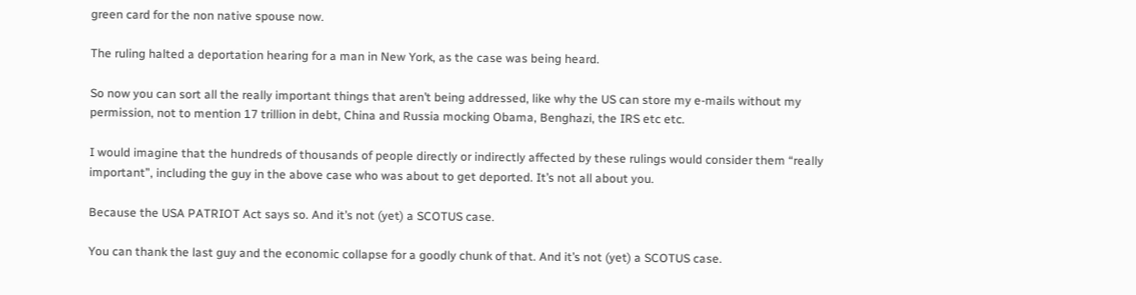green card for the non native spouse now.

The ruling halted a deportation hearing for a man in New York, as the case was being heard.

So now you can sort all the really important things that aren’t being addressed, like why the US can store my e-mails without my permission, not to mention 17 trillion in debt, China and Russia mocking Obama, Benghazi, the IRS etc etc.

I would imagine that the hundreds of thousands of people directly or indirectly affected by these rulings would consider them “really important”, including the guy in the above case who was about to get deported. It’s not all about you.

Because the USA PATRIOT Act says so. And it’s not (yet) a SCOTUS case.

You can thank the last guy and the economic collapse for a goodly chunk of that. And it’s not (yet) a SCOTUS case.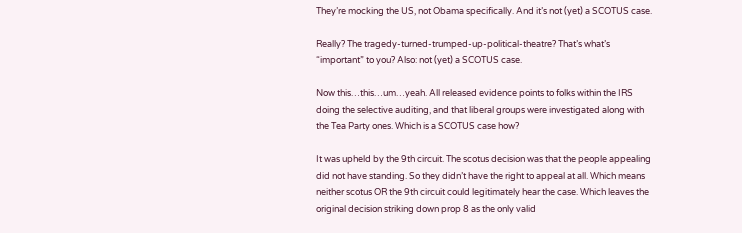They’re mocking the US, not Obama specifically. And it’s not (yet) a SCOTUS case.

Really? The tragedy-turned-trumped-up-political-theatre? That’s what’s “important” to you? Also: not (yet) a SCOTUS case.

Now this…this…um…yeah. All released evidence points to folks within the IRS doing the selective auditing, and that liberal groups were investigated along with the Tea Party ones. Which is a SCOTUS case how?

It was upheld by the 9th circuit. The scotus decision was that the people appealing did not have standing. So they didn’t have the right to appeal at all. Which means neither scotus OR the 9th circuit could legitimately hear the case. Which leaves the original decision striking down prop 8 as the only valid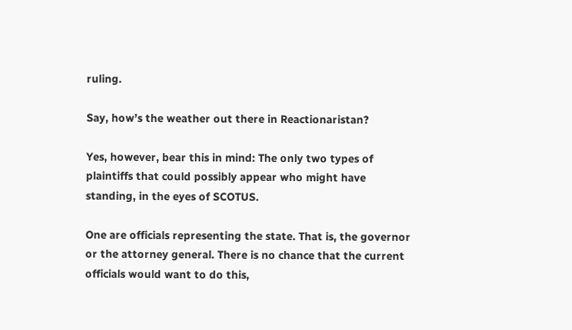ruling.

Say, how’s the weather out there in Reactionaristan?

Yes, however, bear this in mind: The only two types of plaintiffs that could possibly appear who might have standing, in the eyes of SCOTUS.

One are officials representing the state. That is, the governor or the attorney general. There is no chance that the current officials would want to do this,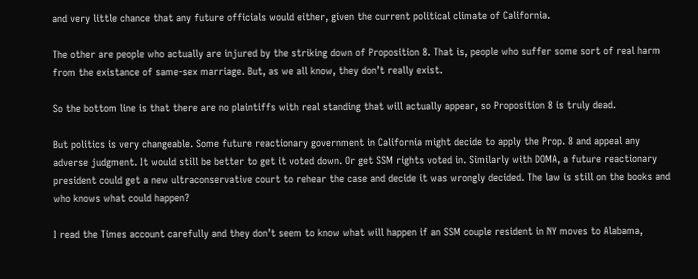and very little chance that any future officials would either, given the current political climate of California.

The other are people who actually are injured by the striking down of Proposition 8. That is, people who suffer some sort of real harm from the existance of same-sex marriage. But, as we all know, they don’t really exist.

So the bottom line is that there are no plaintiffs with real standing that will actually appear, so Proposition 8 is truly dead.

But politics is very changeable. Some future reactionary government in California might decide to apply the Prop. 8 and appeal any adverse judgment. It would still be better to get it voted down. Or get SSM rights voted in. Similarly with DOMA, a future reactionary president could get a new ultraconservative court to rehear the case and decide it was wrongly decided. The law is still on the books and who knows what could happen?

I read the Times account carefully and they don’t seem to know what will happen if an SSM couple resident in NY moves to Alabama,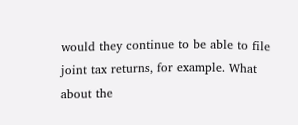would they continue to be able to file joint tax returns, for example. What about the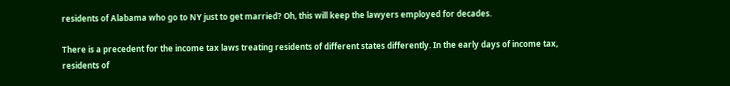residents of Alabama who go to NY just to get married? Oh, this will keep the lawyers employed for decades.

There is a precedent for the income tax laws treating residents of different states differently. In the early days of income tax, residents of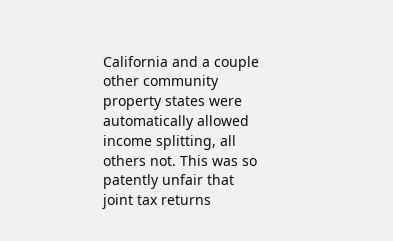California and a couple other community property states were automatically allowed income splitting, all others not. This was so patently unfair that joint tax returns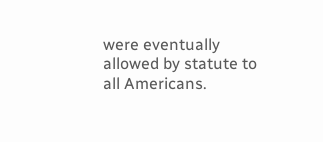were eventually allowed by statute to all Americans.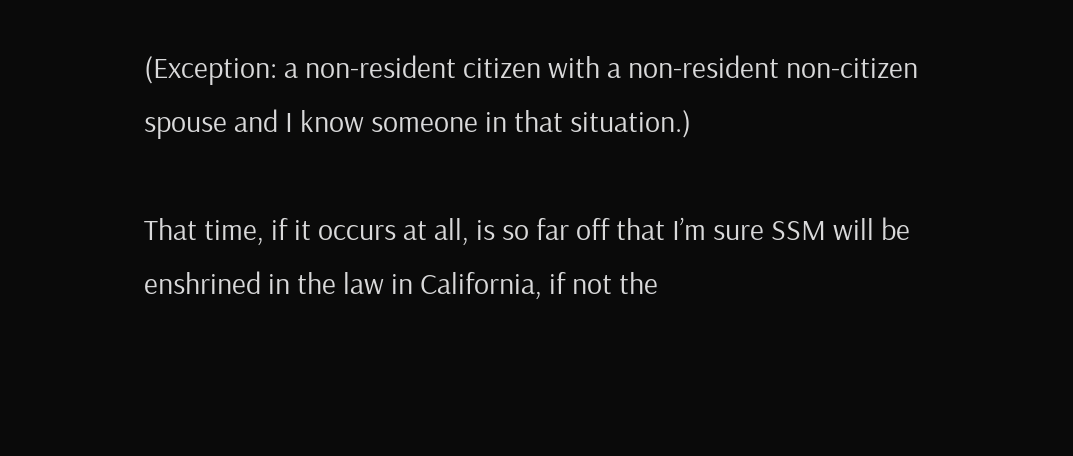(Exception: a non-resident citizen with a non-resident non-citizen spouse and I know someone in that situation.)

That time, if it occurs at all, is so far off that I’m sure SSM will be enshrined in the law in California, if not the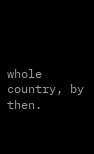whole country, by then.